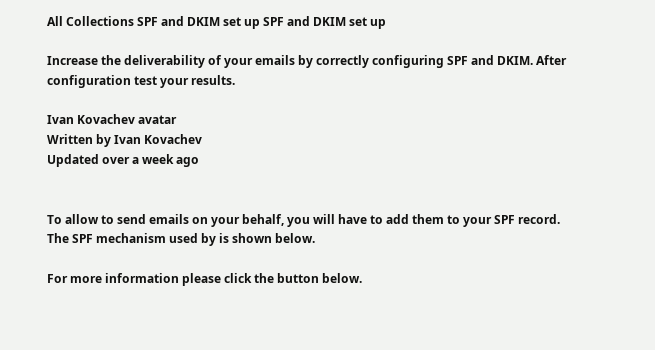All Collections SPF and DKIM set up SPF and DKIM set up

Increase the deliverability of your emails by correctly configuring SPF and DKIM. After configuration test your results.

Ivan Kovachev avatar
Written by Ivan Kovachev
Updated over a week ago


To allow to send emails on your behalf, you will have to add them to your SPF record. The SPF mechanism used by is shown below.

For more information please click the button below.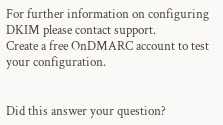For further information on configuring DKIM please contact support.
Create a free OnDMARC account to test your configuration.


Did this answer your question?